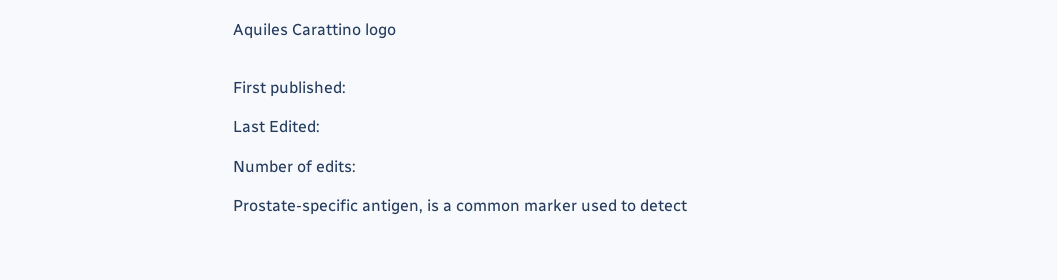Aquiles Carattino logo


First published:

Last Edited:

Number of edits:

Prostate-specific antigen, is a common marker used to detect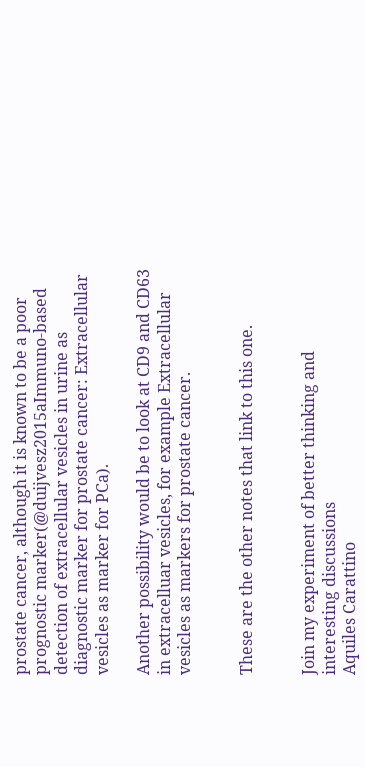prostate cancer, although it is known to be a poor prognostic marker(@duijvesz2015aImmuno-based detection of extracellular vesicles in urine as diagnostic marker for prostate cancer: Extracellular vesicles as marker for PCa).

Another possibility would be to look at CD9 and CD63 in extracelluar vesicles, for example Extracellular vesicles as markers for prostate cancer.


These are the other notes that link to this one.


Join my experiment of better thinking and interesting discussions
Aquiles Carattino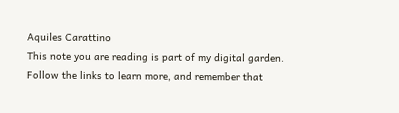Aquiles Carattino
This note you are reading is part of my digital garden. Follow the links to learn more, and remember that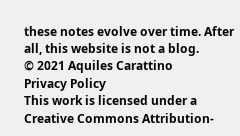these notes evolve over time. After all, this website is not a blog.
© 2021 Aquiles Carattino
Privacy Policy
This work is licensed under a Creative Commons Attribution-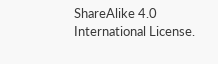ShareAlike 4.0 International License.